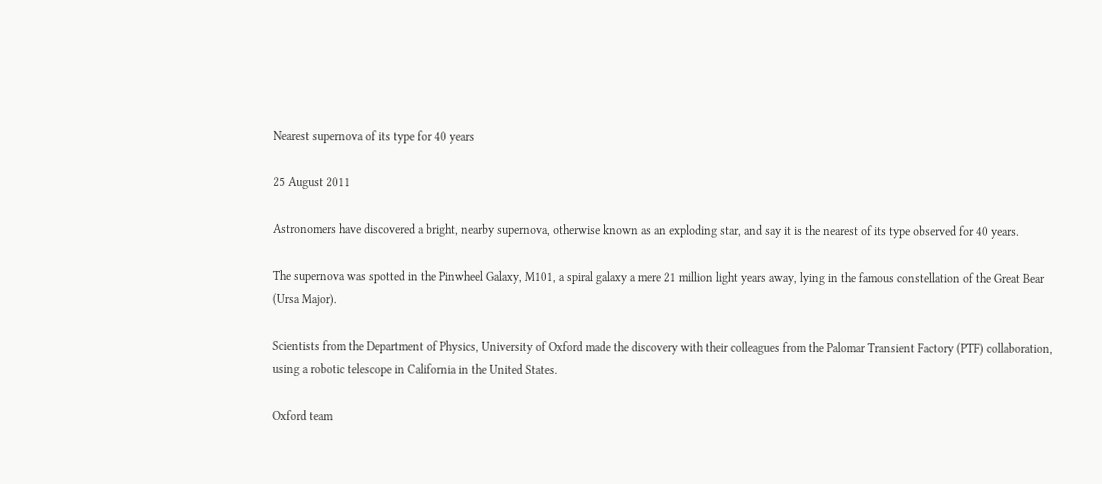Nearest supernova of its type for 40 years

25 August 2011

Astronomers have discovered a bright, nearby supernova, otherwise known as an exploding star, and say it is the nearest of its type observed for 40 years.

The supernova was spotted in the Pinwheel Galaxy, M101, a spiral galaxy a mere 21 million light years away, lying in the famous constellation of the Great Bear (Ursa Major).

Scientists from the Department of Physics, University of Oxford made the discovery with their colleagues from the Palomar Transient Factory (PTF) collaboration, using a robotic telescope in California in the United States.

Oxford team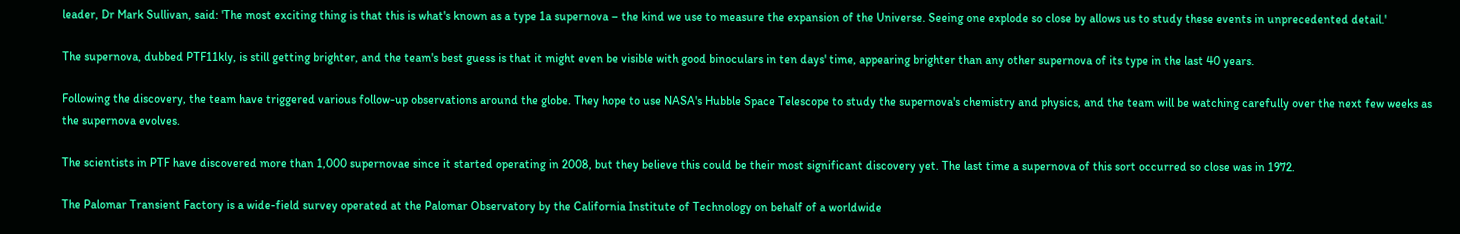leader, Dr Mark Sullivan, said: 'The most exciting thing is that this is what's known as a type 1a supernova – the kind we use to measure the expansion of the Universe. Seeing one explode so close by allows us to study these events in unprecedented detail.'

The supernova, dubbed PTF11kly, is still getting brighter, and the team's best guess is that it might even be visible with good binoculars in ten days' time, appearing brighter than any other supernova of its type in the last 40 years.

Following the discovery, the team have triggered various follow-up observations around the globe. They hope to use NASA's Hubble Space Telescope to study the supernova's chemistry and physics, and the team will be watching carefully over the next few weeks as the supernova evolves.

The scientists in PTF have discovered more than 1,000 supernovae since it started operating in 2008, but they believe this could be their most significant discovery yet. The last time a supernova of this sort occurred so close was in 1972.

The Palomar Transient Factory is a wide-field survey operated at the Palomar Observatory by the California Institute of Technology on behalf of a worldwide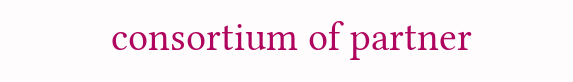consortium of partner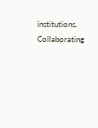institutions. Collaborating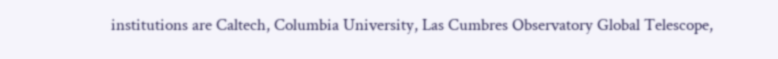institutions are Caltech, Columbia University, Las Cumbres Observatory Global Telescope,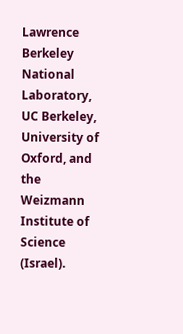Lawrence Berkeley National Laboratory, UC Berkeley, University of Oxford, and the Weizmann Institute of Science (Israel).